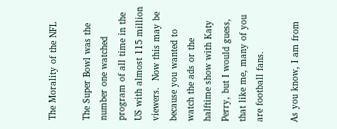The Morality of the NFL

The Super Bowl was the number one watched program of all time in the US with almost 115 million viewers.  Now this may be because you wanted to watch the ads or the halftime show with Katy Perry, but I would guess, that like me, many of you are football fans.

As you know, I am from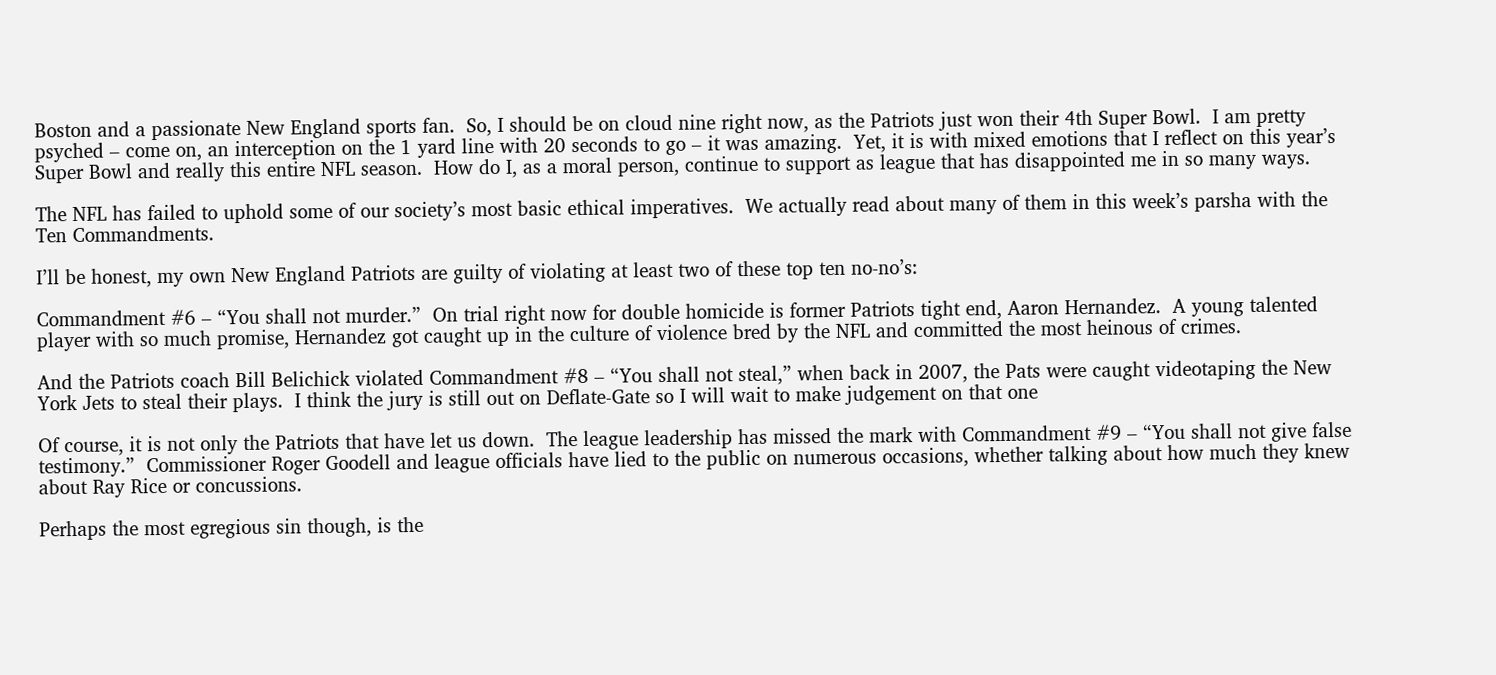Boston and a passionate New England sports fan.  So, I should be on cloud nine right now, as the Patriots just won their 4th Super Bowl.  I am pretty psyched – come on, an interception on the 1 yard line with 20 seconds to go – it was amazing.  Yet, it is with mixed emotions that I reflect on this year’s Super Bowl and really this entire NFL season.  How do I, as a moral person, continue to support as league that has disappointed me in so many ways.

The NFL has failed to uphold some of our society’s most basic ethical imperatives.  We actually read about many of them in this week’s parsha with the Ten Commandments.

I’ll be honest, my own New England Patriots are guilty of violating at least two of these top ten no-no’s:

Commandment #6 – “You shall not murder.”  On trial right now for double homicide is former Patriots tight end, Aaron Hernandez.  A young talented player with so much promise, Hernandez got caught up in the culture of violence bred by the NFL and committed the most heinous of crimes.

And the Patriots coach Bill Belichick violated Commandment #8 – “You shall not steal,” when back in 2007, the Pats were caught videotaping the New York Jets to steal their plays.  I think the jury is still out on Deflate-Gate so I will wait to make judgement on that one

Of course, it is not only the Patriots that have let us down.  The league leadership has missed the mark with Commandment #9 – “You shall not give false testimony.”  Commissioner Roger Goodell and league officials have lied to the public on numerous occasions, whether talking about how much they knew about Ray Rice or concussions.

Perhaps the most egregious sin though, is the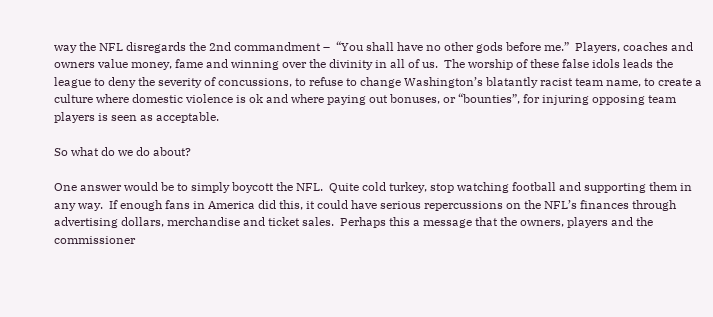way the NFL disregards the 2nd commandment –  “You shall have no other gods before me.”  Players, coaches and owners value money, fame and winning over the divinity in all of us.  The worship of these false idols leads the league to deny the severity of concussions, to refuse to change Washington’s blatantly racist team name, to create a culture where domestic violence is ok and where paying out bonuses, or “bounties”, for injuring opposing team players is seen as acceptable.

So what do we do about?

One answer would be to simply boycott the NFL.  Quite cold turkey, stop watching football and supporting them in any way.  If enough fans in America did this, it could have serious repercussions on the NFL’s finances through advertising dollars, merchandise and ticket sales.  Perhaps this a message that the owners, players and the commissioner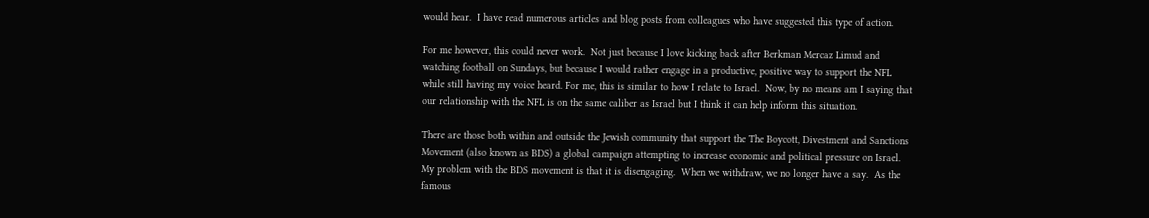would hear.  I have read numerous articles and blog posts from colleagues who have suggested this type of action.

For me however, this could never work.  Not just because I love kicking back after Berkman Mercaz Limud and watching football on Sundays, but because I would rather engage in a productive, positive way to support the NFL while still having my voice heard. For me, this is similar to how I relate to Israel.  Now, by no means am I saying that our relationship with the NFL is on the same caliber as Israel but I think it can help inform this situation.

There are those both within and outside the Jewish community that support the The Boycott, Divestment and Sanctions Movement (also known as BDS) a global campaign attempting to increase economic and political pressure on Israel.  My problem with the BDS movement is that it is disengaging.  When we withdraw, we no longer have a say.  As the famous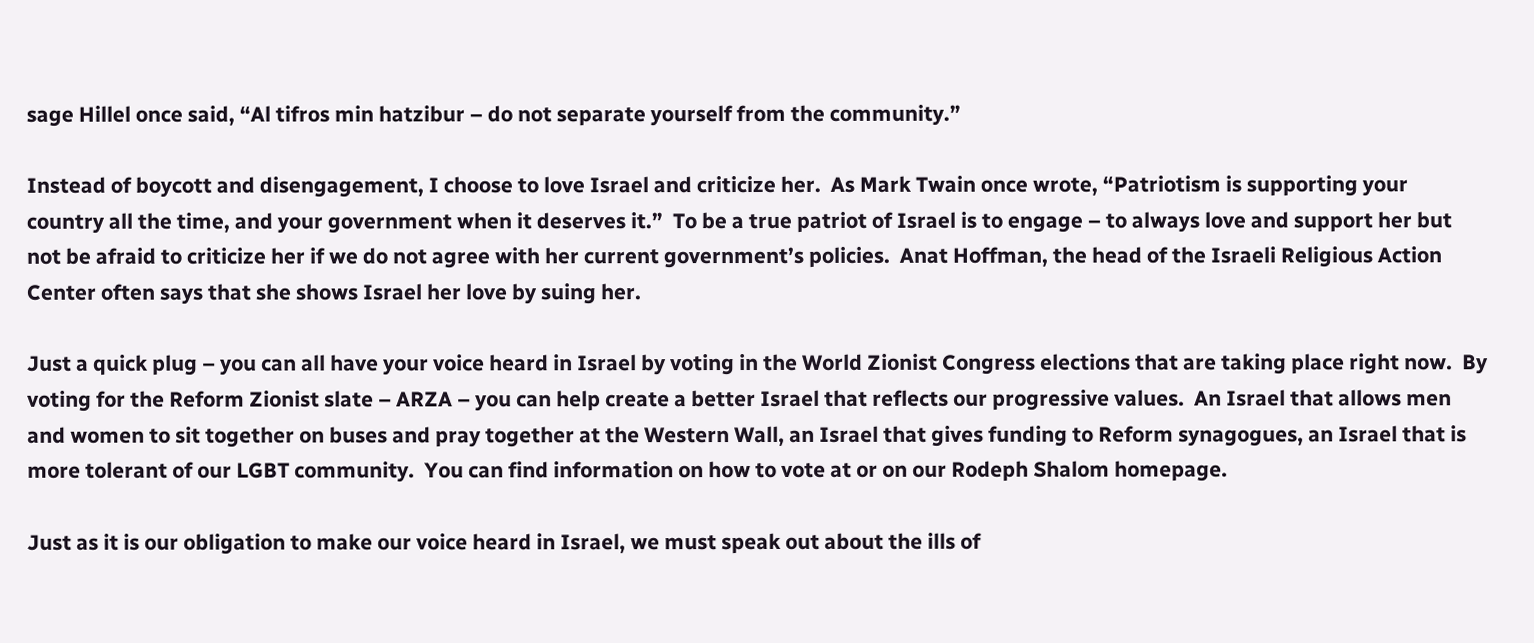sage Hillel once said, “Al tifros min hatzibur – do not separate yourself from the community.”

Instead of boycott and disengagement, I choose to love Israel and criticize her.  As Mark Twain once wrote, “Patriotism is supporting your country all the time, and your government when it deserves it.”  To be a true patriot of Israel is to engage – to always love and support her but not be afraid to criticize her if we do not agree with her current government’s policies.  Anat Hoffman, the head of the Israeli Religious Action Center often says that she shows Israel her love by suing her.

Just a quick plug – you can all have your voice heard in Israel by voting in the World Zionist Congress elections that are taking place right now.  By voting for the Reform Zionist slate – ARZA – you can help create a better Israel that reflects our progressive values.  An Israel that allows men and women to sit together on buses and pray together at the Western Wall, an Israel that gives funding to Reform synagogues, an Israel that is more tolerant of our LGBT community.  You can find information on how to vote at or on our Rodeph Shalom homepage.

Just as it is our obligation to make our voice heard in Israel, we must speak out about the ills of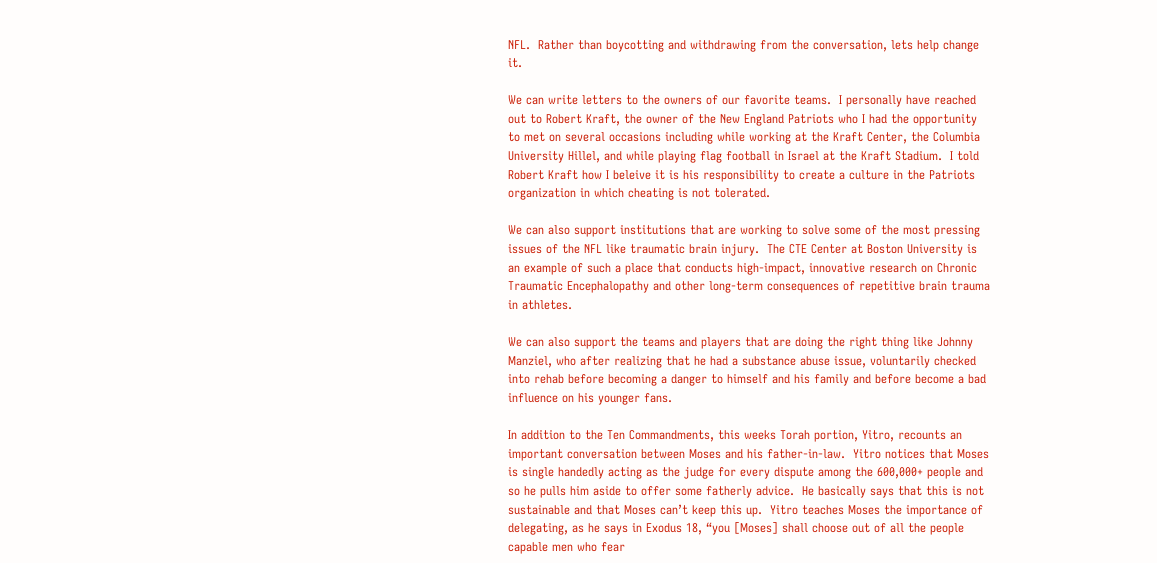NFL.  Rather than boycotting and withdrawing from the conversation, lets help change it.

We can write letters to the owners of our favorite teams.  I personally have reached out to Robert Kraft, the owner of the New England Patriots who I had the opportunity to met on several occasions including while working at the Kraft Center, the Columbia University Hillel, and while playing flag football in Israel at the Kraft Stadium.  I told Robert Kraft how I beleive it is his responsibility to create a culture in the Patriots organization in which cheating is not tolerated.

We can also support institutions that are working to solve some of the most pressing issues of the NFL like traumatic brain injury.  The CTE Center at Boston University is an example of such a place that conducts high-impact, innovative research on Chronic Traumatic Encephalopathy and other long-term consequences of repetitive brain trauma in athletes.

We can also support the teams and players that are doing the right thing like Johnny Manziel, who after realizing that he had a substance abuse issue, voluntarily checked into rehab before becoming a danger to himself and his family and before become a bad influence on his younger fans.

In addition to the Ten Commandments, this weeks Torah portion, Yitro, recounts an important conversation between Moses and his father-in-law.  Yitro notices that Moses is single handedly acting as the judge for every dispute among the 600,000+ people and so he pulls him aside to offer some fatherly advice.  He basically says that this is not sustainable and that Moses can’t keep this up.  Yitro teaches Moses the importance of delegating, as he says in Exodus 18, “you [Moses] shall choose out of all the people capable men who fear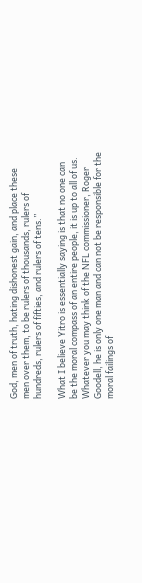God, men of truth, hating dishonest gain, and place these men over them, to be rulers of thousands, rulers of hundreds, rulers of fifties, and rulers of tens.”

What I believe Yitro is essentially saying is that no one can be the moral compass of an entire people, it is up to all of us.  Whatever you may think of the NFL commissioner, Roger Goodell, he is only one man and can not be responsible for the moral failings of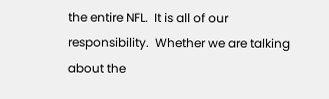the entire NFL.  It is all of our responsibility.  Whether we are talking about the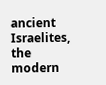ancient Israelites, the modern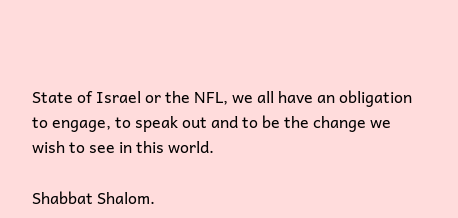State of Israel or the NFL, we all have an obligation to engage, to speak out and to be the change we wish to see in this world.

Shabbat Shalom.